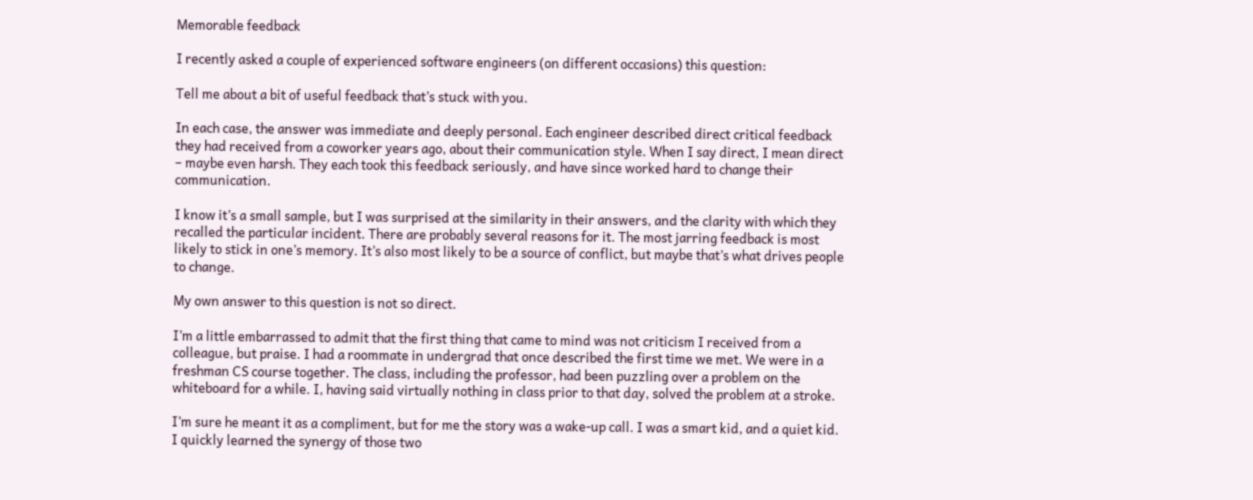Memorable feedback

I recently asked a couple of experienced software engineers (on different occasions) this question:

Tell me about a bit of useful feedback that’s stuck with you.

In each case, the answer was immediate and deeply personal. Each engineer described direct critical feedback they had received from a coworker years ago, about their communication style. When I say direct, I mean direct – maybe even harsh. They each took this feedback seriously, and have since worked hard to change their communication.

I know it’s a small sample, but I was surprised at the similarity in their answers, and the clarity with which they recalled the particular incident. There are probably several reasons for it. The most jarring feedback is most likely to stick in one’s memory. It’s also most likely to be a source of conflict, but maybe that’s what drives people to change.

My own answer to this question is not so direct.

I’m a little embarrassed to admit that the first thing that came to mind was not criticism I received from a colleague, but praise. I had a roommate in undergrad that once described the first time we met. We were in a freshman CS course together. The class, including the professor, had been puzzling over a problem on the whiteboard for a while. I, having said virtually nothing in class prior to that day, solved the problem at a stroke.

I’m sure he meant it as a compliment, but for me the story was a wake-up call. I was a smart kid, and a quiet kid. I quickly learned the synergy of those two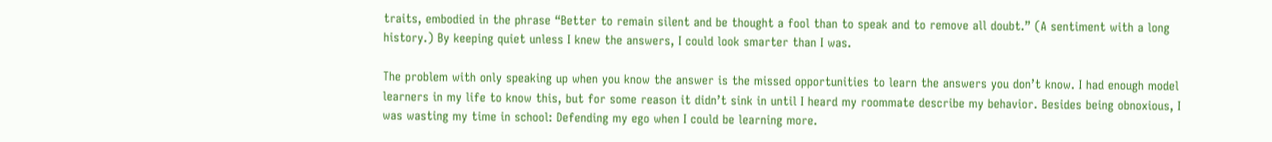traits, embodied in the phrase “Better to remain silent and be thought a fool than to speak and to remove all doubt.” (A sentiment with a long history.) By keeping quiet unless I knew the answers, I could look smarter than I was.

The problem with only speaking up when you know the answer is the missed opportunities to learn the answers you don’t know. I had enough model learners in my life to know this, but for some reason it didn’t sink in until I heard my roommate describe my behavior. Besides being obnoxious, I was wasting my time in school: Defending my ego when I could be learning more.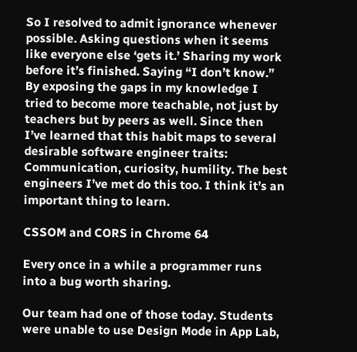So I resolved to admit ignorance whenever possible. Asking questions when it seems like everyone else ‘gets it.’ Sharing my work before it’s finished. Saying “I don’t know.” By exposing the gaps in my knowledge I tried to become more teachable, not just by teachers but by peers as well. Since then I’ve learned that this habit maps to several desirable software engineer traits: Communication, curiosity, humility. The best engineers I’ve met do this too. I think it’s an important thing to learn.

CSSOM and CORS in Chrome 64

Every once in a while a programmer runs into a bug worth sharing.

Our team had one of those today. Students were unable to use Design Mode in App Lab,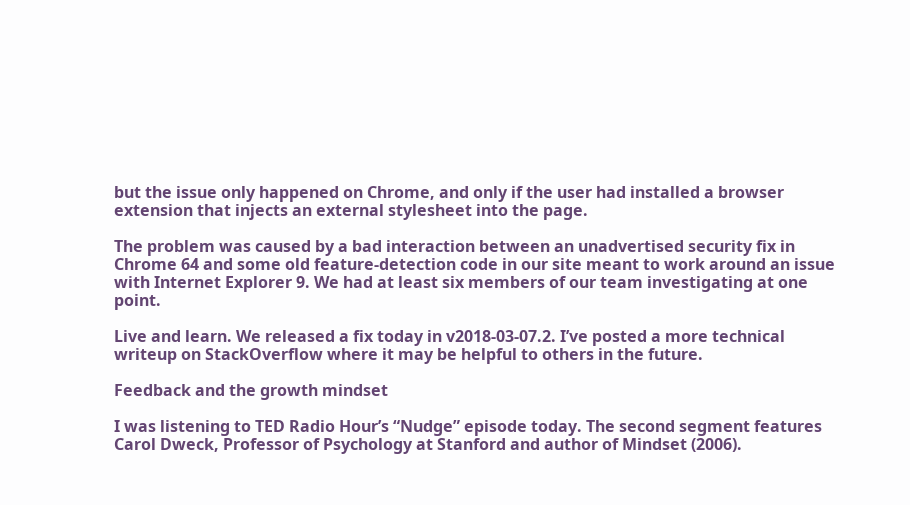but the issue only happened on Chrome, and only if the user had installed a browser extension that injects an external stylesheet into the page.

The problem was caused by a bad interaction between an unadvertised security fix in Chrome 64 and some old feature-detection code in our site meant to work around an issue with Internet Explorer 9. We had at least six members of our team investigating at one point.

Live and learn. We released a fix today in v2018-03-07.2. I’ve posted a more technical writeup on StackOverflow where it may be helpful to others in the future.

Feedback and the growth mindset

I was listening to TED Radio Hour’s “Nudge” episode today. The second segment features Carol Dweck, Professor of Psychology at Stanford and author of Mindset (2006).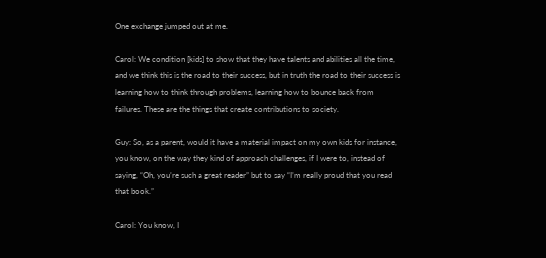One exchange jumped out at me.

Carol: We condition [kids] to show that they have talents and abilities all the time, and we think this is the road to their success, but in truth the road to their success is learning how to think through problems, learning how to bounce back from failures. These are the things that create contributions to society.

Guy: So, as a parent, would it have a material impact on my own kids for instance, you know, on the way they kind of approach challenges, if I were to, instead of saying, “Oh, you’re such a great reader” but to say “I’m really proud that you read that book.”

Carol: You know, I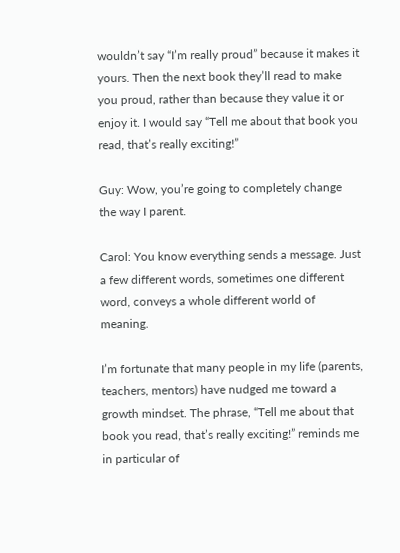wouldn’t say “I’m really proud” because it makes it yours. Then the next book they’ll read to make you proud, rather than because they value it or enjoy it. I would say “Tell me about that book you read, that’s really exciting!”

Guy: Wow, you’re going to completely change the way I parent.

Carol: You know everything sends a message. Just a few different words, sometimes one different word, conveys a whole different world of meaning.

I’m fortunate that many people in my life (parents, teachers, mentors) have nudged me toward a growth mindset. The phrase, “Tell me about that book you read, that’s really exciting!” reminds me in particular of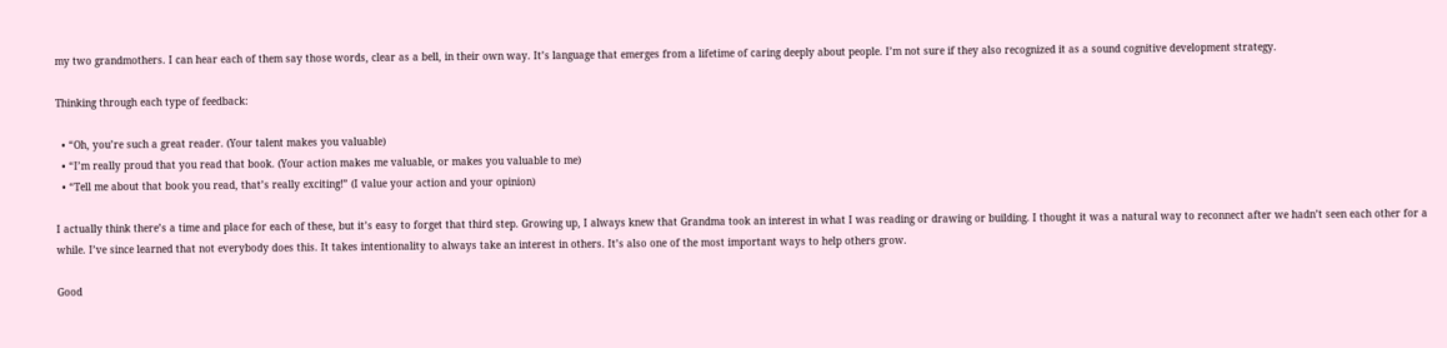my two grandmothers. I can hear each of them say those words, clear as a bell, in their own way. It’s language that emerges from a lifetime of caring deeply about people. I’m not sure if they also recognized it as a sound cognitive development strategy.

Thinking through each type of feedback:

  • “Oh, you’re such a great reader. (Your talent makes you valuable)
  • “I’m really proud that you read that book. (Your action makes me valuable, or makes you valuable to me)
  • “Tell me about that book you read, that’s really exciting!” (I value your action and your opinion)

I actually think there’s a time and place for each of these, but it’s easy to forget that third step. Growing up, I always knew that Grandma took an interest in what I was reading or drawing or building. I thought it was a natural way to reconnect after we hadn’t seen each other for a while. I’ve since learned that not everybody does this. It takes intentionality to always take an interest in others. It’s also one of the most important ways to help others grow.

Good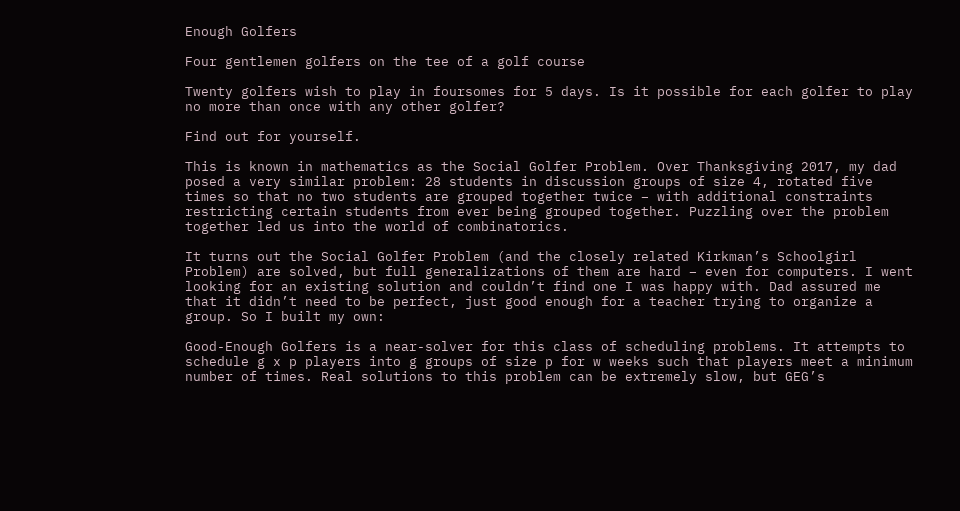Enough Golfers

Four gentlemen golfers on the tee of a golf course

Twenty golfers wish to play in foursomes for 5 days. Is it possible for each golfer to play no more than once with any other golfer?

Find out for yourself.

This is known in mathematics as the Social Golfer Problem. Over Thanksgiving 2017, my dad posed a very similar problem: 28 students in discussion groups of size 4, rotated five times so that no two students are grouped together twice – with additional constraints restricting certain students from ever being grouped together. Puzzling over the problem together led us into the world of combinatorics.

It turns out the Social Golfer Problem (and the closely related Kirkman’s Schoolgirl Problem) are solved, but full generalizations of them are hard – even for computers. I went looking for an existing solution and couldn’t find one I was happy with. Dad assured me that it didn’t need to be perfect, just good enough for a teacher trying to organize a group. So I built my own:

Good-Enough Golfers is a near-solver for this class of scheduling problems. It attempts to schedule g x p players into g groups of size p for w weeks such that players meet a minimum number of times. Real solutions to this problem can be extremely slow, but GEG’s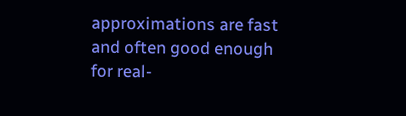approximations are fast and often good enough for real-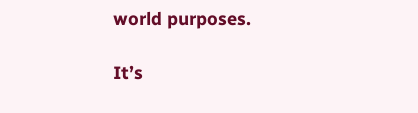world purposes.

It’s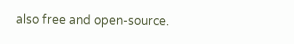also free and open-source.